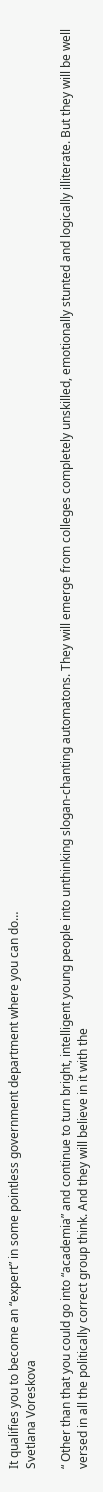It qualifies you to become an “expert” in some pointless government department where you can do…
Svetlana Voreskova

“ Other than that you could go into “academia” and continue to turn bright, intelligent young people into unthinking slogan-chanting automatons. They will emerge from colleges completely unskilled, emotionally stunted and logically illiterate. But they will be well versed in all the politically correct group think. And they will believe in it with the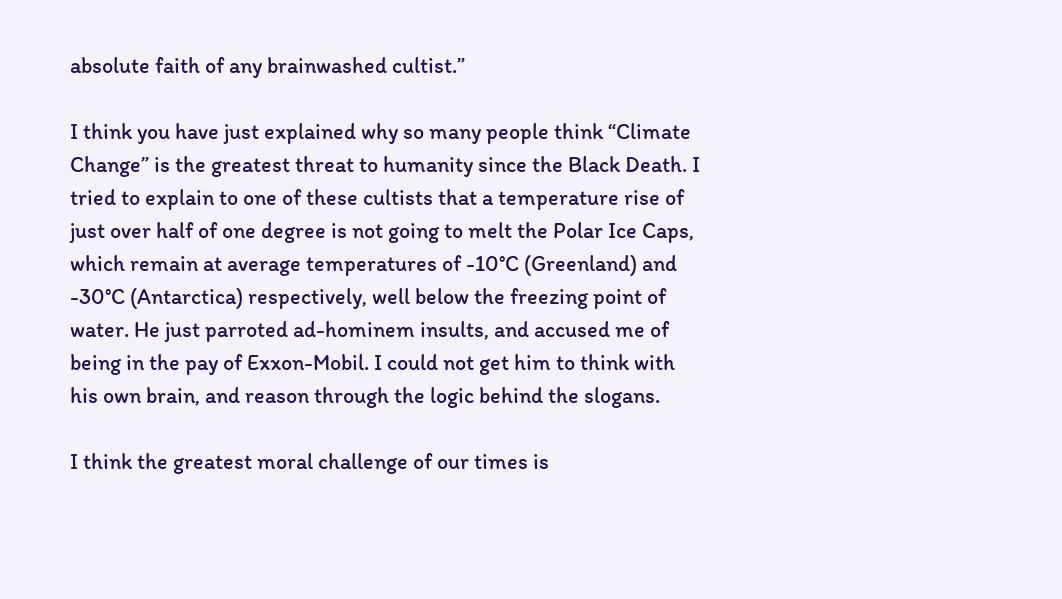absolute faith of any brainwashed cultist.”

I think you have just explained why so many people think “Climate Change” is the greatest threat to humanity since the Black Death. I tried to explain to one of these cultists that a temperature rise of just over half of one degree is not going to melt the Polar Ice Caps, which remain at average temperatures of -10°C (Greenland) and -30°C (Antarctica) respectively, well below the freezing point of water. He just parroted ad-hominem insults, and accused me of being in the pay of Exxon-Mobil. I could not get him to think with his own brain, and reason through the logic behind the slogans.

I think the greatest moral challenge of our times is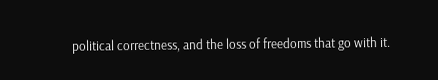political correctness, and the loss of freedoms that go with it.